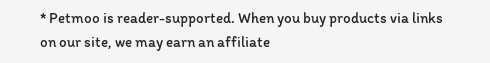* Petmoo is reader-supported. When you buy products via links on our site, we may earn an affiliate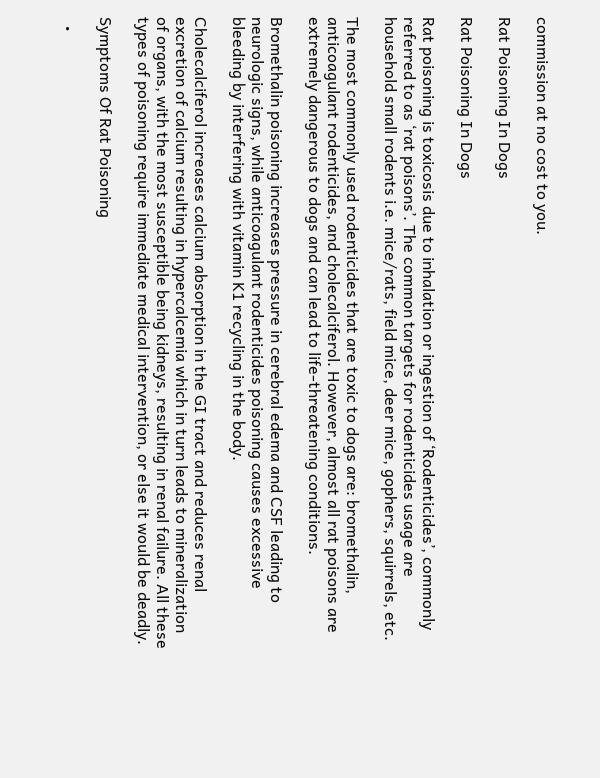commission at no cost to you.

Rat Poisoning In Dogs

Rat Poisoning In Dogs

Rat poisoning is toxicosis due to inhalation or ingestion of ‘Rodenticides’, commonly referred to as ‘rat poisons’. The common targets for rodenticides usage are household small rodents i.e. mice/rats, field mice, deer mice, gophers, squirrels, etc.

The most commonly used rodenticides that are toxic to dogs are: bromethalin, anticoagulant rodenticides, and cholecalciferol. However, almost all rat poisons are extremely dangerous to dogs and can lead to life-threatening conditions.

Bromethalin poisoning increases pressure in cerebral edema and CSF leading to neurologic signs, while anticoagulant rodenticides poisoning causes excessive bleeding by interfering with vitamin K1 recycling in the body.

Cholecalciferol increases calcium absorption in the GI tract and reduces renal excretion of calcium resulting in hypercalcemia which in turn leads to mineralization of organs, with the most susceptible being kidneys, resulting in renal failure. All these types of poisoning require immediate medical intervention, or else it would be deadly.

Symptoms Of Rat Poisoning

  •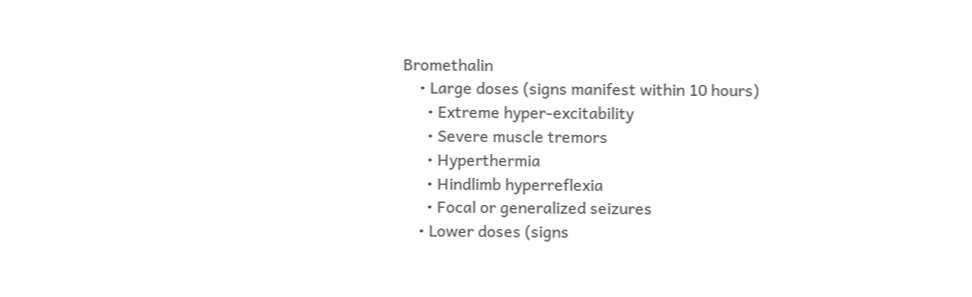Bromethalin
    • Large doses (signs manifest within 10 hours)
      • Extreme hyper-excitability
      • Severe muscle tremors
      • Hyperthermia
      • Hindlimb hyperreflexia
      • Focal or generalized seizures
    • Lower doses (signs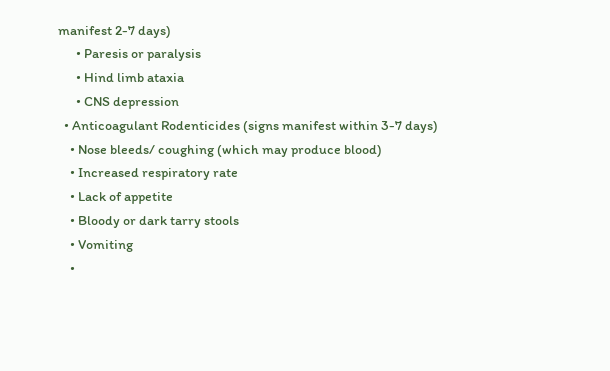manifest 2-7 days)
      • Paresis or paralysis
      • Hind limb ataxia
      • CNS depression
  • Anticoagulant Rodenticides (signs manifest within 3-7 days)
    • Nose bleeds/ coughing (which may produce blood)
    • Increased respiratory rate
    • Lack of appetite
    • Bloody or dark tarry stools
    • Vomiting
    •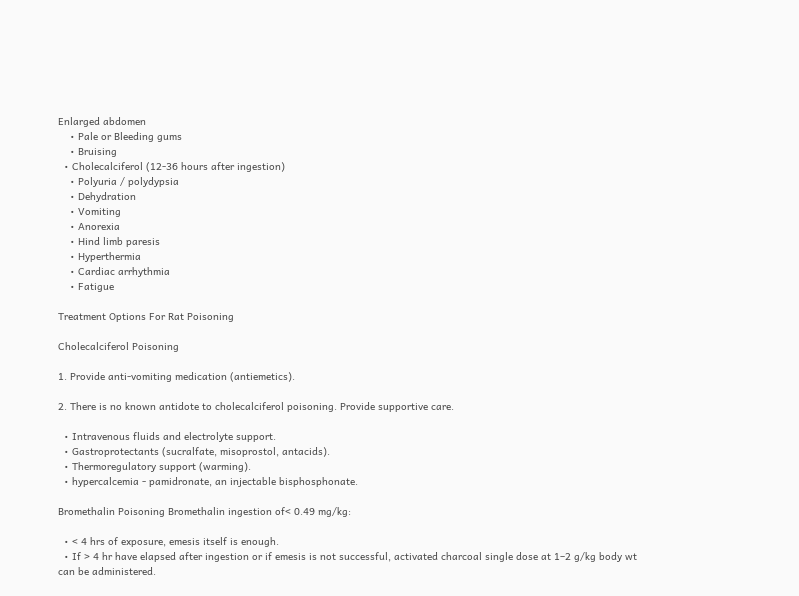Enlarged abdomen
    • Pale or Bleeding gums
    • Bruising
  • Cholecalciferol (12-36 hours after ingestion)
    • Polyuria / polydypsia
    • Dehydration
    • Vomiting
    • Anorexia
    • Hind limb paresis
    • Hyperthermia
    • Cardiac arrhythmia
    • Fatigue

Treatment Options For Rat Poisoning

Cholecalciferol Poisoning

1. Provide anti-vomiting medication (antiemetics).

2. There is no known antidote to cholecalciferol poisoning. Provide supportive care.

  • Intravenous fluids and electrolyte support.
  • Gastroprotectants (sucralfate, misoprostol, antacids).
  • Thermoregulatory support (warming).
  • hypercalcemia - pamidronate, an injectable bisphosphonate.

Bromethalin Poisoning Bromethalin ingestion of< 0.49 mg/kg:

  • < 4 hrs of exposure, emesis itself is enough.
  • If > 4 hr have elapsed after ingestion or if emesis is not successful, activated charcoal single dose at 1–2 g/kg body wt can be administered.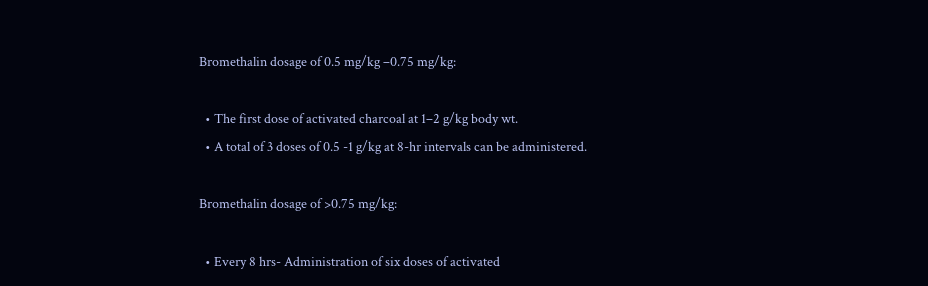Bromethalin dosage of 0.5 mg/kg –0.75 mg/kg:

  • The first dose of activated charcoal at 1–2 g/kg body wt.
  • A total of 3 doses of 0.5 -1 g/kg at 8-hr intervals can be administered.

Bromethalin dosage of >0.75 mg/kg:

  • Every 8 hrs- Administration of six doses of activated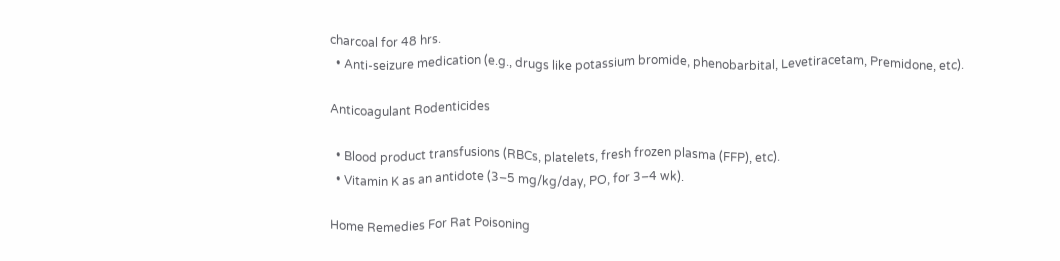charcoal for 48 hrs.
  • Anti-seizure medication (e.g., drugs like potassium bromide, phenobarbital, Levetiracetam, Premidone, etc).

Anticoagulant Rodenticides

  • Blood product transfusions (RBCs, platelets, fresh frozen plasma (FFP), etc).
  • Vitamin K as an antidote (3–5 mg/kg/day, PO, for 3–4 wk).

Home Remedies For Rat Poisoning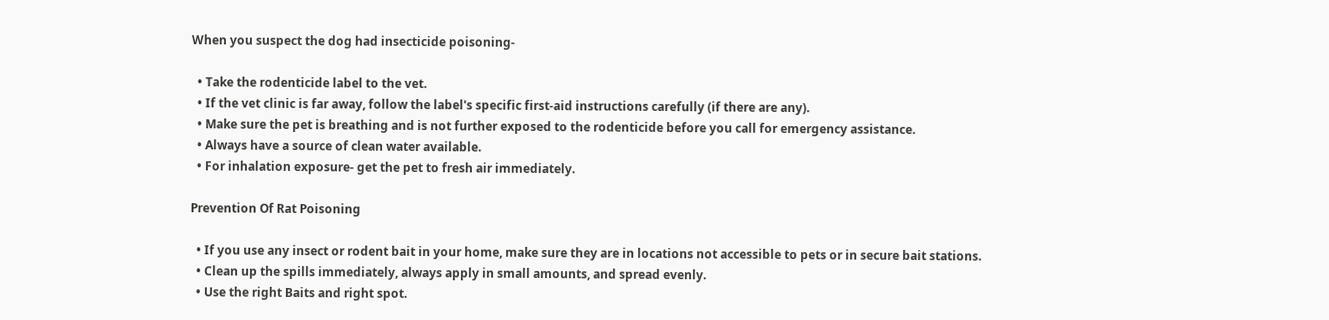When you suspect the dog had insecticide poisoning-

  • Take the rodenticide label to the vet.
  • If the vet clinic is far away, follow the label's specific first-aid instructions carefully (if there are any).
  • Make sure the pet is breathing and is not further exposed to the rodenticide before you call for emergency assistance.
  • Always have a source of clean water available.
  • For inhalation exposure- get the pet to fresh air immediately.

Prevention Of Rat Poisoning

  • If you use any insect or rodent bait in your home, make sure they are in locations not accessible to pets or in secure bait stations.
  • Clean up the spills immediately, always apply in small amounts, and spread evenly.
  • Use the right Baits and right spot.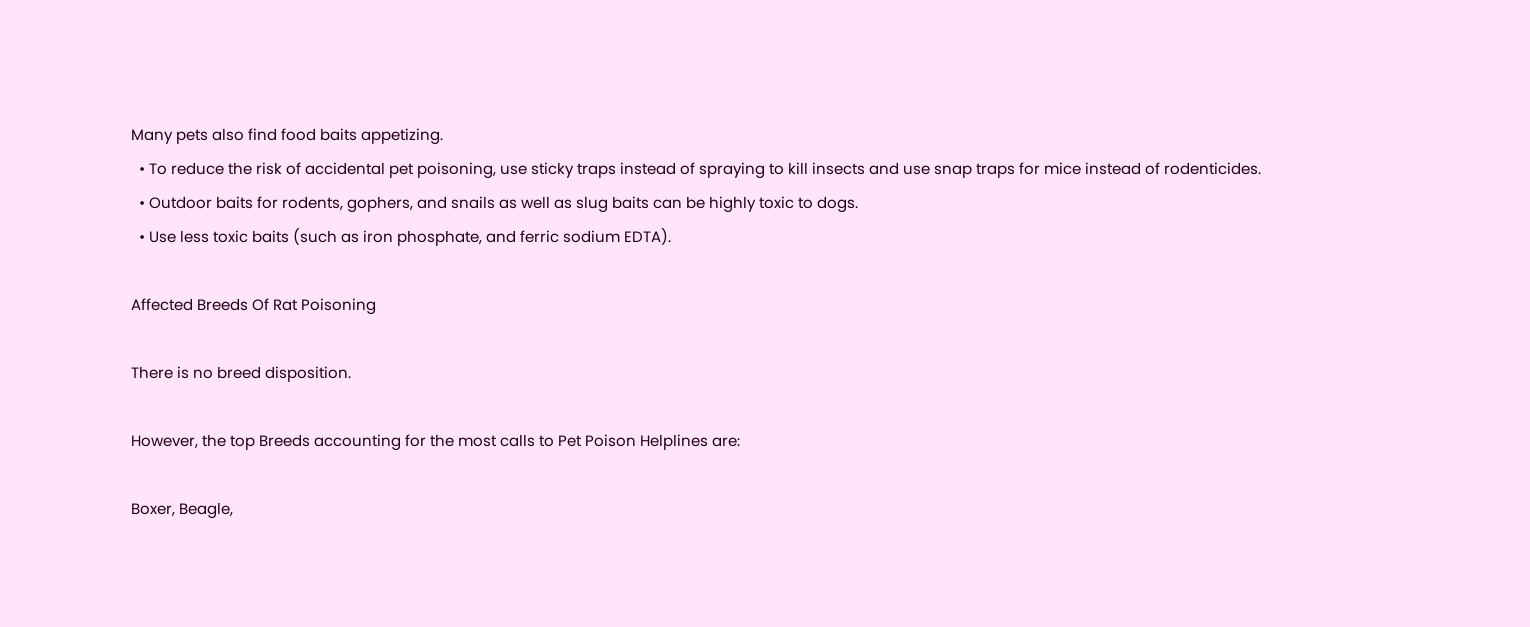Many pets also find food baits appetizing.
  • To reduce the risk of accidental pet poisoning, use sticky traps instead of spraying to kill insects and use snap traps for mice instead of rodenticides.
  • Outdoor baits for rodents, gophers, and snails as well as slug baits can be highly toxic to dogs.
  • Use less toxic baits (such as iron phosphate, and ferric sodium EDTA).

Affected Breeds Of Rat Poisoning

There is no breed disposition.

However, the top Breeds accounting for the most calls to Pet Poison Helplines are:

Boxer, Beagle,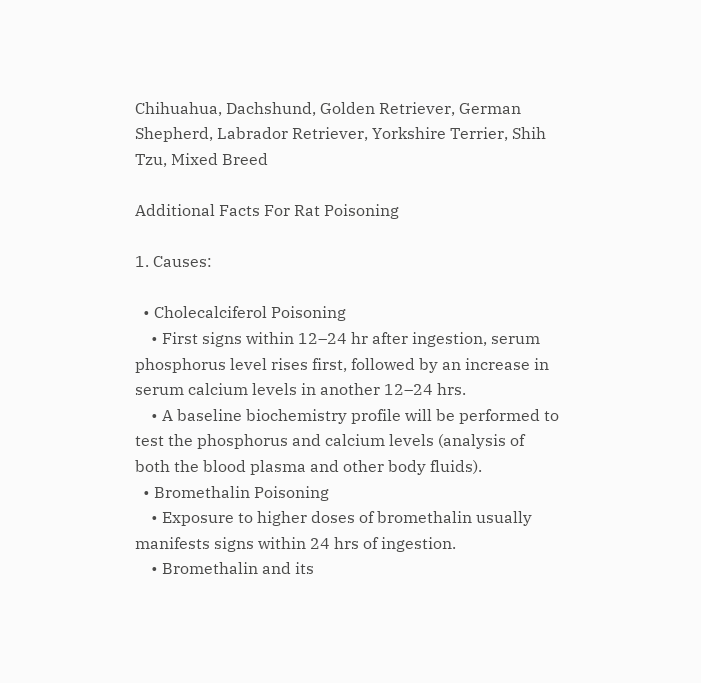Chihuahua, Dachshund, Golden Retriever, German Shepherd, Labrador Retriever, Yorkshire Terrier, Shih Tzu, Mixed Breed

Additional Facts For Rat Poisoning

1. Causes:

  • Cholecalciferol Poisoning
    • First signs within 12–24 hr after ingestion, serum phosphorus level rises first, followed by an increase in serum calcium levels in another 12–24 hrs.
    • A baseline biochemistry profile will be performed to test the phosphorus and calcium levels (analysis of both the blood plasma and other body fluids).
  • Bromethalin Poisoning
    • Exposure to higher doses of bromethalin usually manifests signs within 24 hrs of ingestion.
    • Bromethalin and its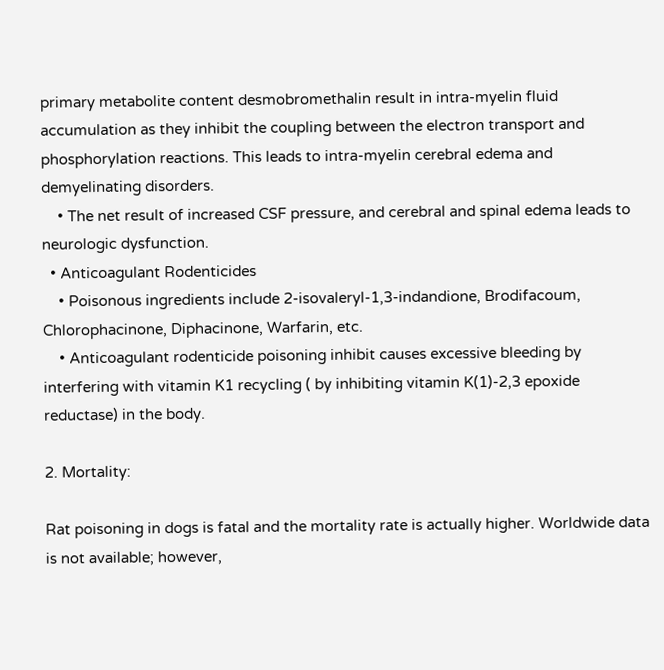primary metabolite content desmobromethalin result in intra-myelin fluid accumulation as they inhibit the coupling between the electron transport and phosphorylation reactions. This leads to intra-myelin cerebral edema and demyelinating disorders.
    • The net result of increased CSF pressure, and cerebral and spinal edema leads to neurologic dysfunction.
  • Anticoagulant Rodenticides
    • Poisonous ingredients include 2-isovaleryl-1,3-indandione, Brodifacoum, Chlorophacinone, Diphacinone, Warfarin, etc.
    • Anticoagulant rodenticide poisoning inhibit causes excessive bleeding by interfering with vitamin K1 recycling ( by inhibiting vitamin K(1)-2,3 epoxide reductase) in the body.

2. Mortality:

Rat poisoning in dogs is fatal and the mortality rate is actually higher. Worldwide data is not available; however,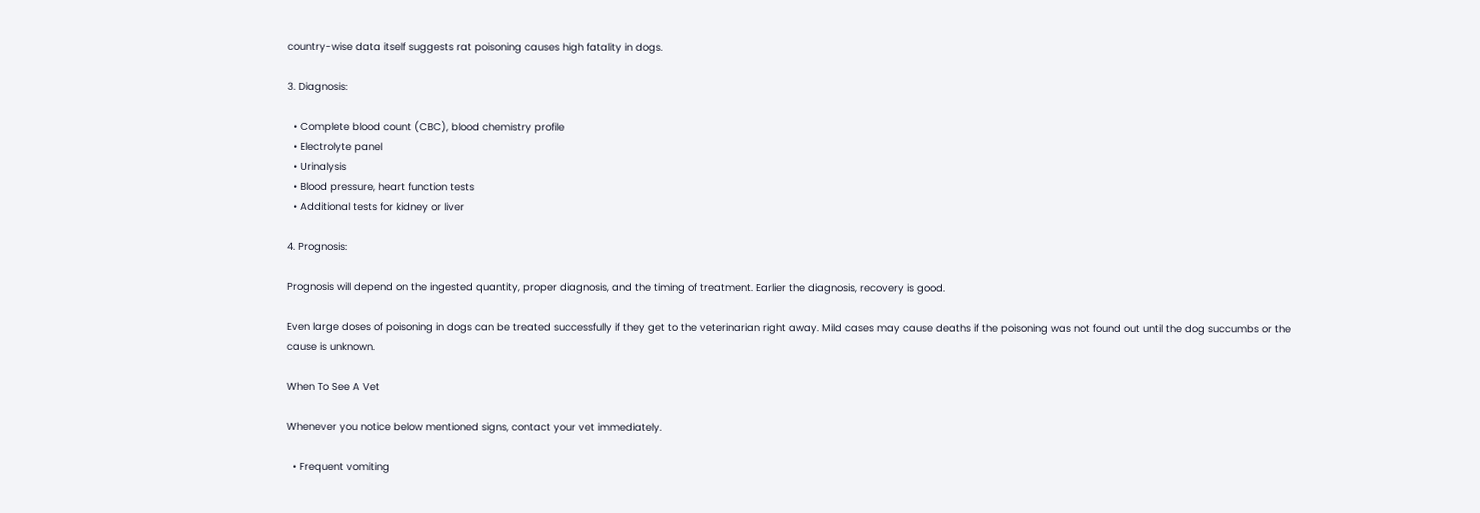country-wise data itself suggests rat poisoning causes high fatality in dogs.

3. Diagnosis:

  • Complete blood count (CBC), blood chemistry profile
  • Electrolyte panel
  • Urinalysis
  • Blood pressure, heart function tests
  • Additional tests for kidney or liver

4. Prognosis:

Prognosis will depend on the ingested quantity, proper diagnosis, and the timing of treatment. Earlier the diagnosis, recovery is good.

Even large doses of poisoning in dogs can be treated successfully if they get to the veterinarian right away. Mild cases may cause deaths if the poisoning was not found out until the dog succumbs or the cause is unknown.

When To See A Vet

Whenever you notice below mentioned signs, contact your vet immediately.

  • Frequent vomiting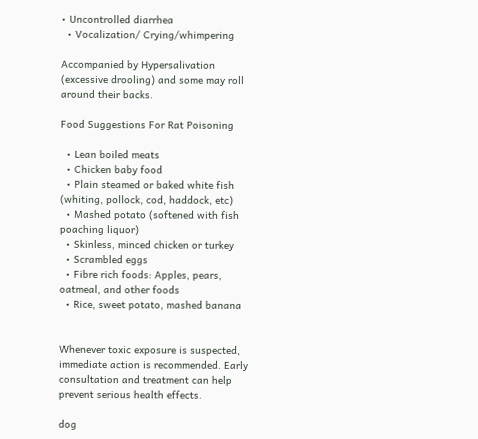• Uncontrolled diarrhea
  • Vocalization/ Crying/whimpering

Accompanied by Hypersalivation (excessive drooling) and some may roll around their backs.

Food Suggestions For Rat Poisoning

  • Lean boiled meats
  • Chicken baby food
  • Plain steamed or baked white fish (whiting, pollock, cod, haddock, etc)
  • Mashed potato (softened with fish poaching liquor)
  • Skinless, minced chicken or turkey
  • Scrambled eggs
  • Fibre rich foods: Apples, pears, oatmeal, and other foods
  • Rice, sweet potato, mashed banana


Whenever toxic exposure is suspected, immediate action is recommended. Early consultation and treatment can help prevent serious health effects.

dog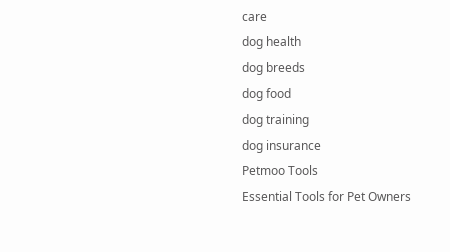care
dog health
dog breeds
dog food
dog training
dog insurance
Petmoo Tools
Essential Tools for Pet Owners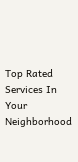Top Rated Services In Your Neighborhood